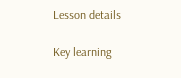Lesson details

Key learning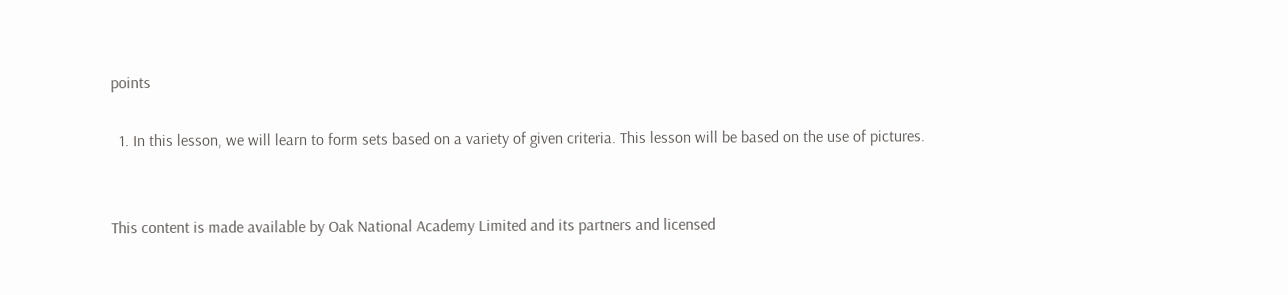points

  1. In this lesson, we will learn to form sets based on a variety of given criteria. This lesson will be based on the use of pictures.


This content is made available by Oak National Academy Limited and its partners and licensed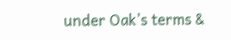under Oak’s terms &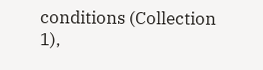conditions (Collection 1),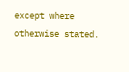except where otherwise stated.